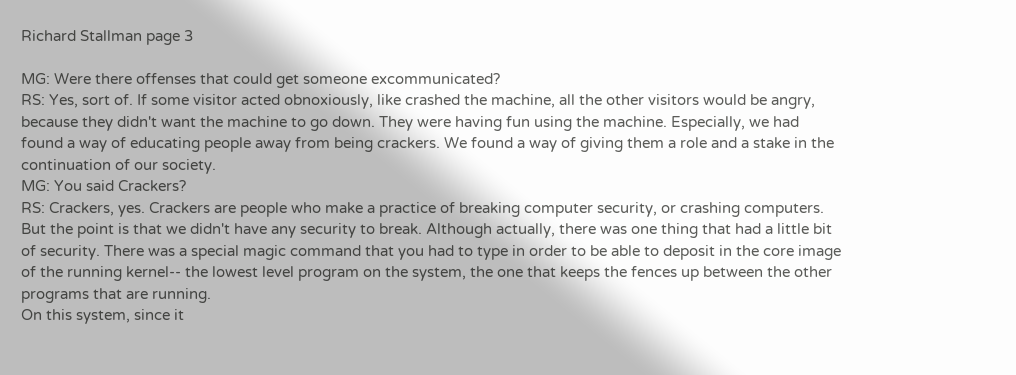Richard Stallman page 3

MG: Were there offenses that could get someone excommunicated?
RS: Yes, sort of. If some visitor acted obnoxiously, like crashed the machine, all the other visitors would be angry, because they didn't want the machine to go down. They were having fun using the machine. Especially, we had found a way of educating people away from being crackers. We found a way of giving them a role and a stake in the continuation of our society.
MG: You said Crackers?
RS: Crackers, yes. Crackers are people who make a practice of breaking computer security, or crashing computers. But the point is that we didn't have any security to break. Although actually, there was one thing that had a little bit of security. There was a special magic command that you had to type in order to be able to deposit in the core image of the running kernel-- the lowest level program on the system, the one that keeps the fences up between the other programs that are running.
On this system, since it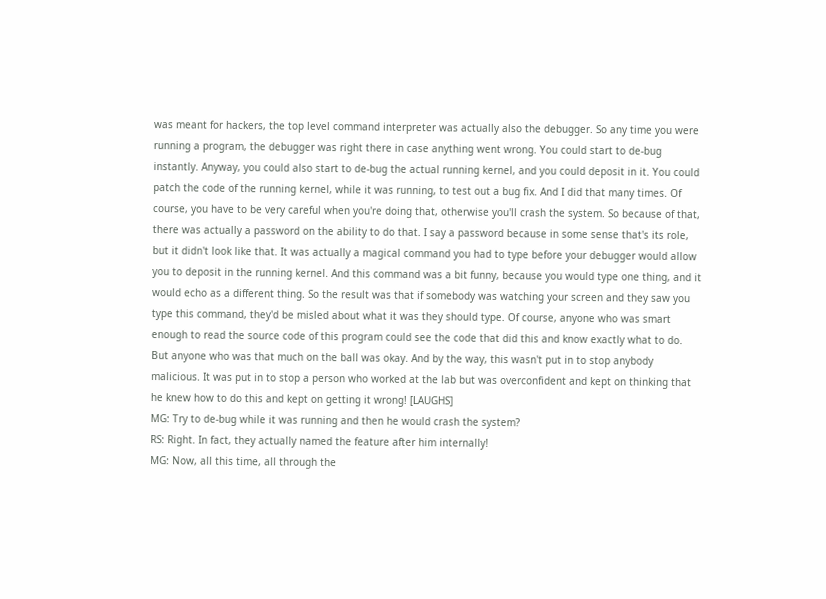was meant for hackers, the top level command interpreter was actually also the debugger. So any time you were running a program, the debugger was right there in case anything went wrong. You could start to de-bug instantly. Anyway, you could also start to de-bug the actual running kernel, and you could deposit in it. You could patch the code of the running kernel, while it was running, to test out a bug fix. And I did that many times. Of course, you have to be very careful when you're doing that, otherwise you'll crash the system. So because of that, there was actually a password on the ability to do that. I say a password because in some sense that's its role, but it didn't look like that. It was actually a magical command you had to type before your debugger would allow you to deposit in the running kernel. And this command was a bit funny, because you would type one thing, and it would echo as a different thing. So the result was that if somebody was watching your screen and they saw you type this command, they'd be misled about what it was they should type. Of course, anyone who was smart enough to read the source code of this program could see the code that did this and know exactly what to do. But anyone who was that much on the ball was okay. And by the way, this wasn't put in to stop anybody malicious. It was put in to stop a person who worked at the lab but was overconfident and kept on thinking that he knew how to do this and kept on getting it wrong! [LAUGHS]
MG: Try to de-bug while it was running and then he would crash the system?
RS: Right. In fact, they actually named the feature after him internally!
MG: Now, all this time, all through the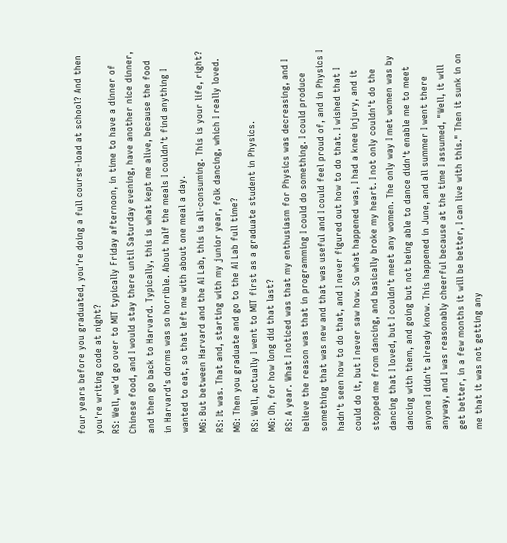four years before you graduated, you're doing a full course-load at school? And then you're writing code at night?
RS: Well, we'd go over to MIT typically Friday afternoon, in time to have a dinner of Chinese food, and I would stay there until Saturday evening, have another nice dinner, and then go back to Harvard. Typically, this is what kept me alive, because the food in Harvard's dorms was so horrible. About half the meals I couldn't find anything I wanted to eat, so that left me with about one meal a day.
MG: But between Harvard and the AI Lab, this is all-consuming. This is your life, right?
RS: It was. That and, starting with my junior year, folk dancing, which I really loved.
MG: Then you graduate and go to the AI Lab full time?
RS: Well, actually I went to MIT first as a graduate student in Physics.
MG: Oh, for how long did that last?
RS: A year. What I noticed was that my enthusiasm for Physics was decreasing, and I believe the reason was that in programming I could do something. I could produce something that was new and that was useful and I could feel proud of, and in Physics I hadn't seen how to do that, and I never figured out how to do that. I wished that I could do it, but I never saw how. So what happened was, I had a knee injury, and it stopped me from dancing, and basically broke my heart. I not only couldn't do the dancing that I loved, but I couldn't meet any women. The only way I met women was by dancing with them, and going but not being able to dance didn't enable me to meet anyone I didn't already know. This happened in June, and all summer I went there anyway, and I was reasonably cheerful because at the time I assumed, "Well, it will get better, in a few months it will be better, I can live with this." Then it sunk in on me that it was not getting any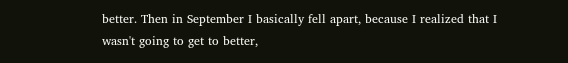better. Then in September I basically fell apart, because I realized that I wasn't going to get to better,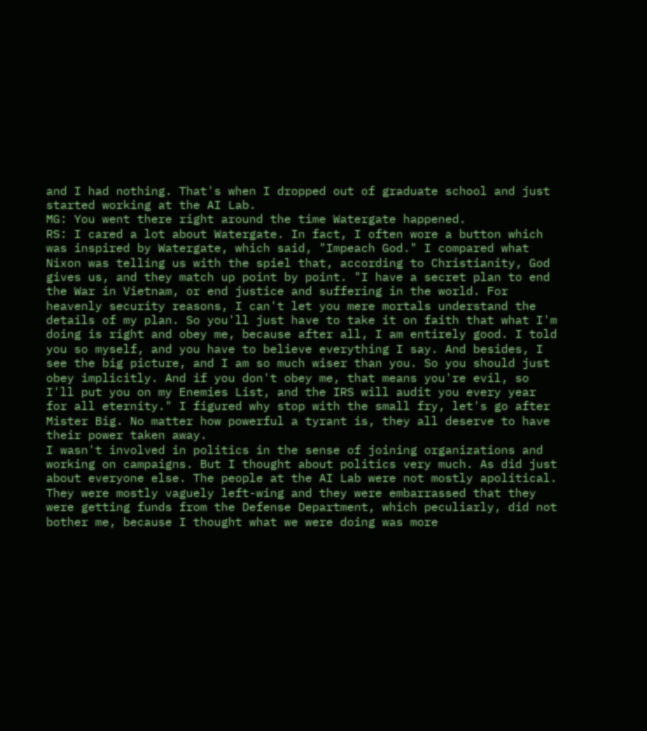and I had nothing. That's when I dropped out of graduate school and just started working at the AI Lab.
MG: You went there right around the time Watergate happened.
RS: I cared a lot about Watergate. In fact, I often wore a button which was inspired by Watergate, which said, "Impeach God." I compared what Nixon was telling us with the spiel that, according to Christianity, God gives us, and they match up point by point. "I have a secret plan to end the War in Vietnam, or end justice and suffering in the world. For heavenly security reasons, I can't let you mere mortals understand the details of my plan. So you'll just have to take it on faith that what I'm doing is right and obey me, because after all, I am entirely good. I told you so myself, and you have to believe everything I say. And besides, I see the big picture, and I am so much wiser than you. So you should just obey implicitly. And if you don't obey me, that means you're evil, so I'll put you on my Enemies List, and the IRS will audit you every year for all eternity." I figured why stop with the small fry, let's go after Mister Big. No matter how powerful a tyrant is, they all deserve to have their power taken away.
I wasn't involved in politics in the sense of joining organizations and working on campaigns. But I thought about politics very much. As did just about everyone else. The people at the AI Lab were not mostly apolitical. They were mostly vaguely left-wing and they were embarrassed that they were getting funds from the Defense Department, which peculiarly, did not bother me, because I thought what we were doing was more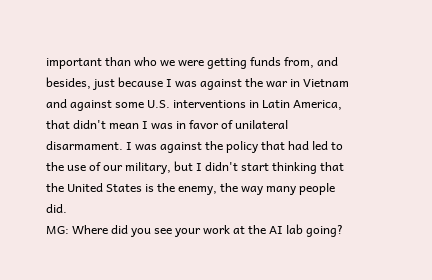important than who we were getting funds from, and besides, just because I was against the war in Vietnam and against some U.S. interventions in Latin America, that didn't mean I was in favor of unilateral disarmament. I was against the policy that had led to the use of our military, but I didn't start thinking that the United States is the enemy, the way many people did.
MG: Where did you see your work at the AI lab going?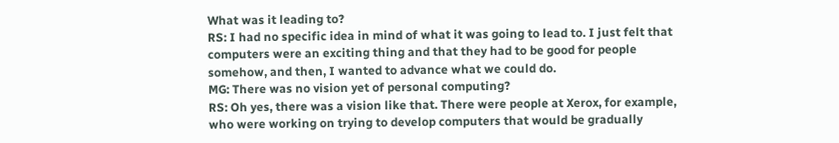What was it leading to?
RS: I had no specific idea in mind of what it was going to lead to. I just felt that computers were an exciting thing and that they had to be good for people somehow, and then, I wanted to advance what we could do.
MG: There was no vision yet of personal computing?
RS: Oh yes, there was a vision like that. There were people at Xerox, for example, who were working on trying to develop computers that would be gradually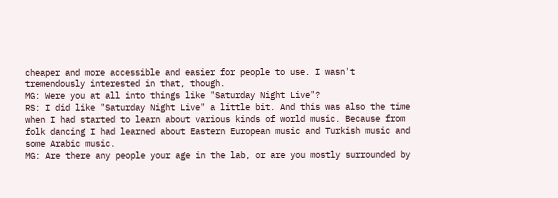cheaper and more accessible and easier for people to use. I wasn't tremendously interested in that, though.
MG: Were you at all into things like "Saturday Night Live"?
RS: I did like "Saturday Night Live" a little bit. And this was also the time when I had started to learn about various kinds of world music. Because from folk dancing I had learned about Eastern European music and Turkish music and some Arabic music.
MG: Are there any people your age in the lab, or are you mostly surrounded by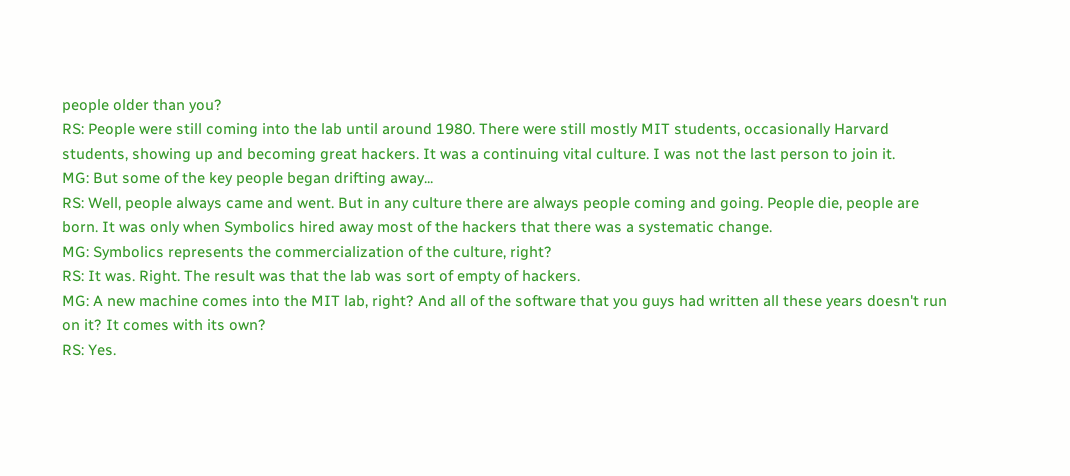people older than you?
RS: People were still coming into the lab until around 1980. There were still mostly MIT students, occasionally Harvard students, showing up and becoming great hackers. It was a continuing vital culture. I was not the last person to join it.
MG: But some of the key people began drifting away...
RS: Well, people always came and went. But in any culture there are always people coming and going. People die, people are born. It was only when Symbolics hired away most of the hackers that there was a systematic change.
MG: Symbolics represents the commercialization of the culture, right?
RS: It was. Right. The result was that the lab was sort of empty of hackers.
MG: A new machine comes into the MIT lab, right? And all of the software that you guys had written all these years doesn't run on it? It comes with its own?
RS: Yes.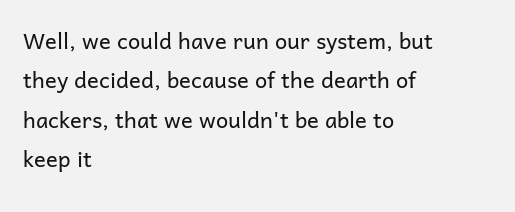Well, we could have run our system, but they decided, because of the dearth of hackers, that we wouldn't be able to keep it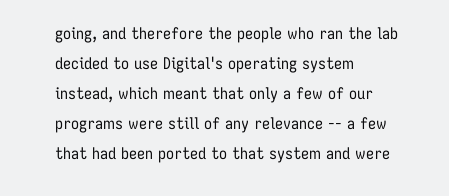going, and therefore the people who ran the lab decided to use Digital's operating system instead, which meant that only a few of our programs were still of any relevance -- a few that had been ported to that system and were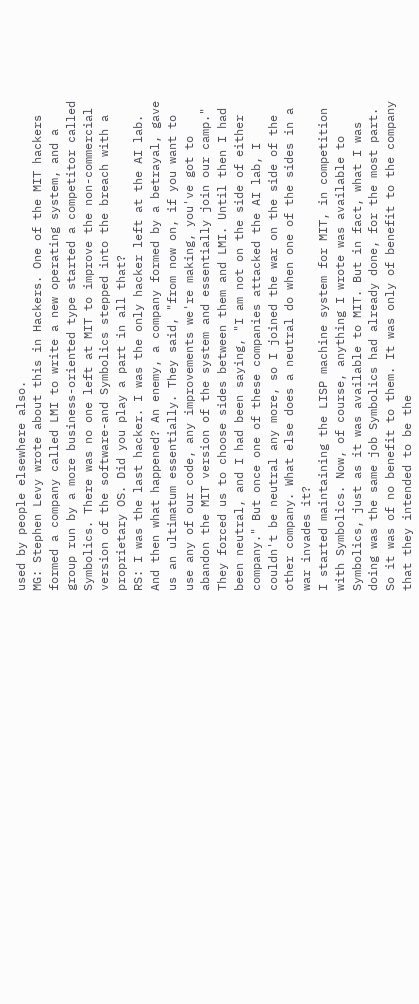used by people elsewhere also.
MG: Stephen Levy wrote about this in Hackers. One of the MIT hackers formed a company called LMI to write a new operating system, and a group run by a more business-oriented type started a competitor called Symbolics. There was no one left at MIT to improve the non-commercial version of the software-and Symbolics stepped into the breach with a proprietary OS. Did you play a part in all that?
RS: I was the last hacker. I was the only hacker left at the AI lab. And then what happened? An enemy, a company formed by a betrayal, gave us an ultimatum essentially. They said, "from now on, if you want to use any of our code, any improvements we're making, you've got to abandon the MIT version of the system and essentially join our camp." They forced us to choose sides between them and LMI. Until then I had been neutral, and I had been saying, "I am not on the side of either company." But once one of these companies attacked the AI lab, I couldn't be neutral any more, so I joined the war on the side of the other company. What else does a neutral do when one of the sides in a war invades it?
I started maintaining the LISP machine system for MIT, in competition with Symbolics. Now, of course, anything I wrote was available to Symbolics, just as it was available to MIT. But in fact, what I was doing was the same job Symbolics had already done, for the most part. So it was of no benefit to them. It was only of benefit to the company that they intended to be the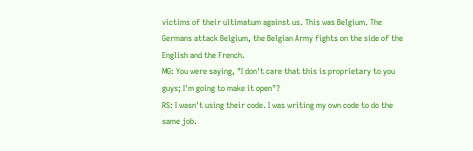victims of their ultimatum against us. This was Belgium. The Germans attack Belgium, the Belgian Army fights on the side of the English and the French.
MG: You were saying, "I don't care that this is proprietary to you guys; I'm going to make it open"?
RS: I wasn't using their code. I was writing my own code to do the same job.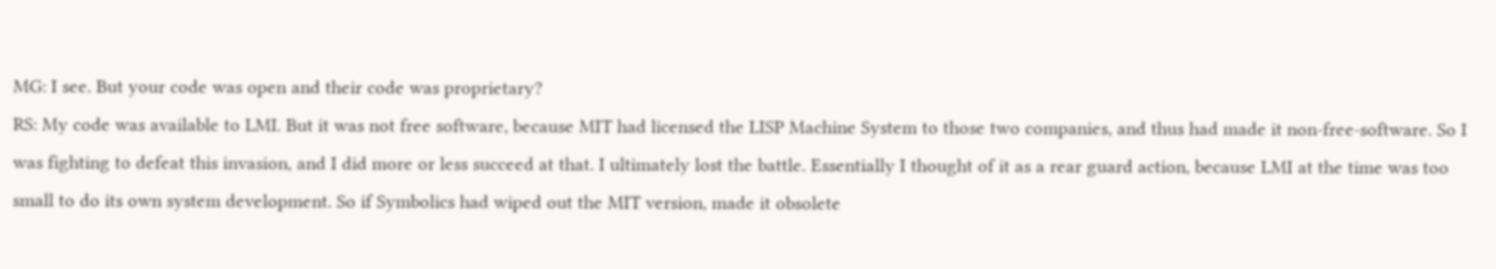MG: I see. But your code was open and their code was proprietary?
RS: My code was available to LMI. But it was not free software, because MIT had licensed the LISP Machine System to those two companies, and thus had made it non-free-software. So I was fighting to defeat this invasion, and I did more or less succeed at that. I ultimately lost the battle. Essentially I thought of it as a rear guard action, because LMI at the time was too small to do its own system development. So if Symbolics had wiped out the MIT version, made it obsolete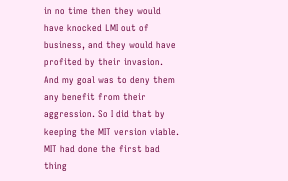in no time then they would have knocked LMI out of business, and they would have profited by their invasion. And my goal was to deny them any benefit from their aggression. So I did that by keeping the MIT version viable.
MIT had done the first bad thing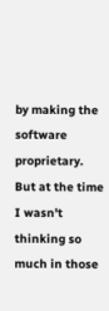by making the software proprietary. But at the time I wasn't thinking so much in those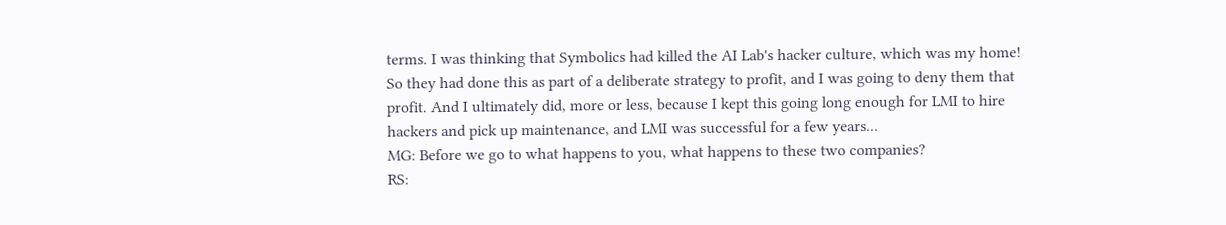terms. I was thinking that Symbolics had killed the AI Lab's hacker culture, which was my home! So they had done this as part of a deliberate strategy to profit, and I was going to deny them that profit. And I ultimately did, more or less, because I kept this going long enough for LMI to hire hackers and pick up maintenance, and LMI was successful for a few years...
MG: Before we go to what happens to you, what happens to these two companies?
RS: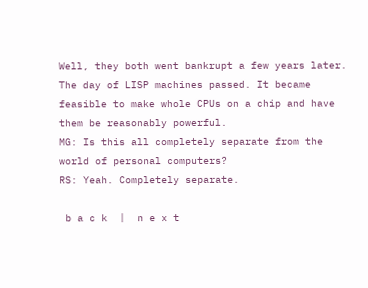Well, they both went bankrupt a few years later. The day of LISP machines passed. It became feasible to make whole CPUs on a chip and have them be reasonably powerful.
MG: Is this all completely separate from the world of personal computers?
RS: Yeah. Completely separate.

 b a c k  |  n e x t